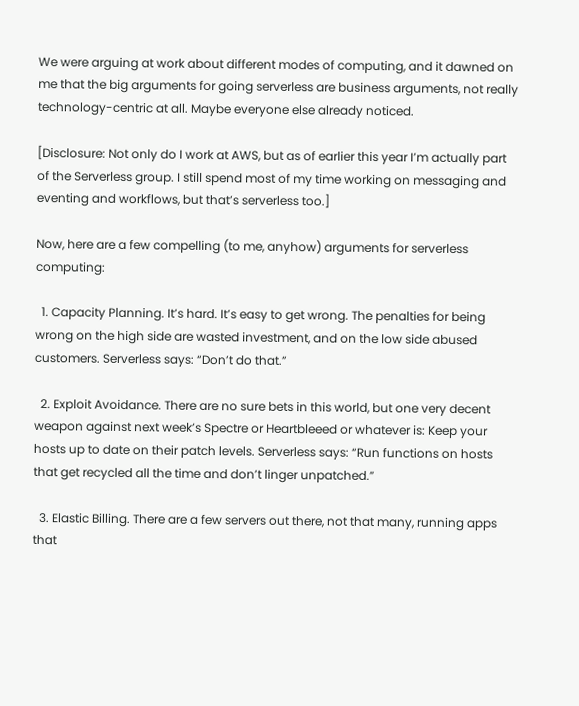We were arguing at work about different modes of computing, and it dawned on me that the big arguments for going serverless are business arguments, not really technology-centric at all. Maybe everyone else already noticed.

[Disclosure: Not only do I work at AWS, but as of earlier this year I’m actually part of the Serverless group. I still spend most of my time working on messaging and eventing and workflows, but that’s serverless too.]

Now, here are a few compelling (to me, anyhow) arguments for serverless computing:

  1. Capacity Planning. It’s hard. It’s easy to get wrong. The penalties for being wrong on the high side are wasted investment, and on the low side abused customers. Serverless says: “Don’t do that.”

  2. Exploit Avoidance. There are no sure bets in this world, but one very decent weapon against next week’s Spectre or Heartbleeed or whatever is: Keep your hosts up to date on their patch levels. Serverless says: “Run functions on hosts that get recycled all the time and don’t linger unpatched.”

  3. Elastic Billing. There are a few servers out there, not that many, running apps that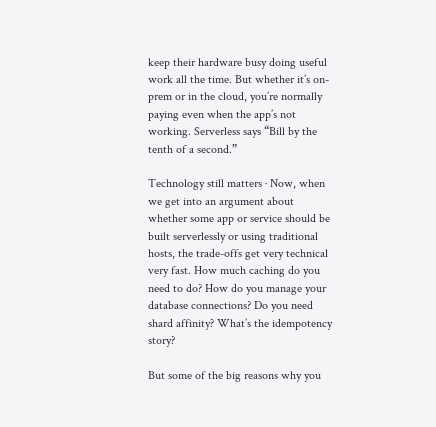keep their hardware busy doing useful work all the time. But whether it’s on-prem or in the cloud, you’re normally paying even when the app’s not working. Serverless says “Bill by the tenth of a second.”

Technology still matters · Now, when we get into an argument about whether some app or service should be built serverlessly or using traditional hosts, the trade-offs get very technical very fast. How much caching do you need to do? How do you manage your database connections? Do you need shard affinity? What’s the idempotency story?

But some of the big reasons why you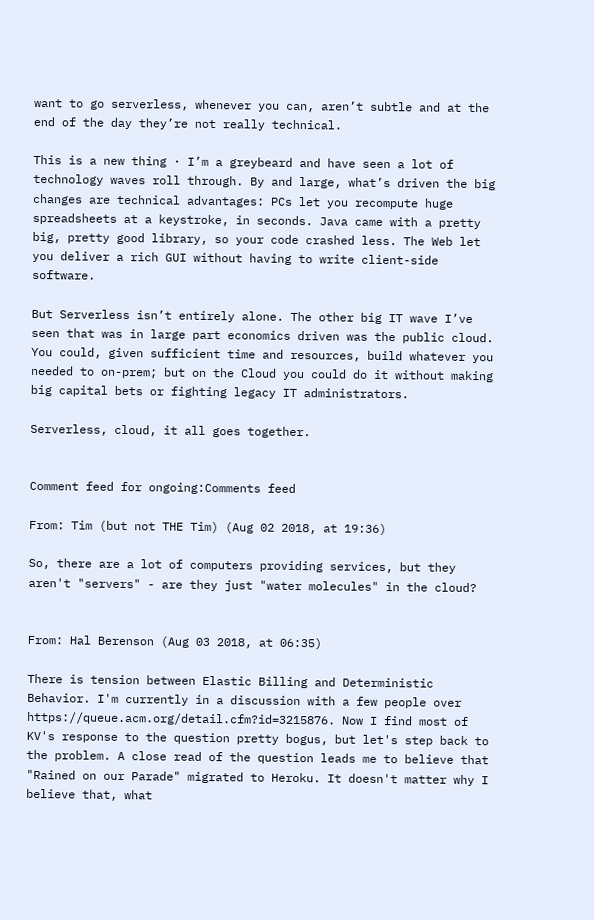want to go serverless, whenever you can, aren’t subtle and at the end of the day they’re not really technical.

This is a new thing · I’m a greybeard and have seen a lot of technology waves roll through. By and large, what’s driven the big changes are technical advantages: PCs let you recompute huge spreadsheets at a keystroke, in seconds. Java came with a pretty big, pretty good library, so your code crashed less. The Web let you deliver a rich GUI without having to write client-side software.

But Serverless isn’t entirely alone. The other big IT wave I’ve seen that was in large part economics driven was the public cloud. You could, given sufficient time and resources, build whatever you needed to on-prem; but on the Cloud you could do it without making big capital bets or fighting legacy IT administrators.

Serverless, cloud, it all goes together.


Comment feed for ongoing:Comments feed

From: Tim (but not THE Tim) (Aug 02 2018, at 19:36)

So, there are a lot of computers providing services, but they aren't "servers" - are they just "water molecules" in the cloud?


From: Hal Berenson (Aug 03 2018, at 06:35)

There is tension between Elastic Billing and Deterministic Behavior. I'm currently in a discussion with a few people over https://queue.acm.org/detail.cfm?id=3215876. Now I find most of KV's response to the question pretty bogus, but let's step back to the problem. A close read of the question leads me to believe that "Rained on our Parade" migrated to Heroku. It doesn't matter why I believe that, what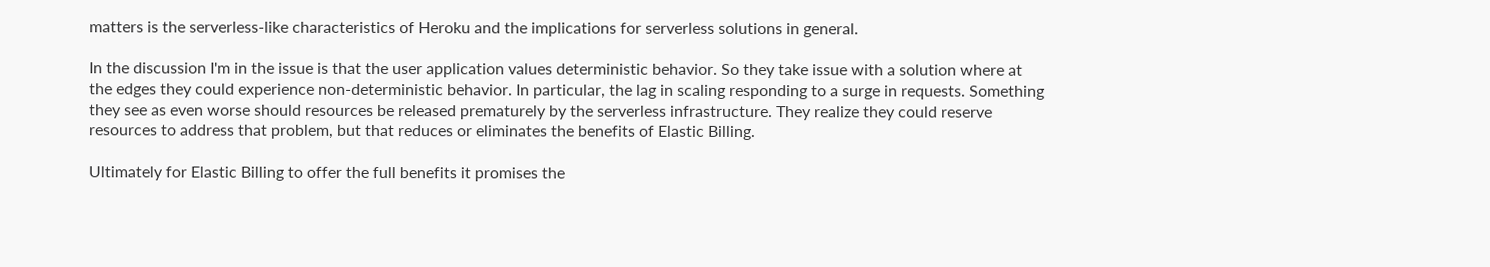matters is the serverless-like characteristics of Heroku and the implications for serverless solutions in general.

In the discussion I'm in the issue is that the user application values deterministic behavior. So they take issue with a solution where at the edges they could experience non-deterministic behavior. In particular, the lag in scaling responding to a surge in requests. Something they see as even worse should resources be released prematurely by the serverless infrastructure. They realize they could reserve resources to address that problem, but that reduces or eliminates the benefits of Elastic Billing.

Ultimately for Elastic Billing to offer the full benefits it promises the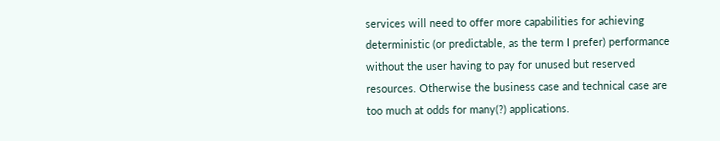services will need to offer more capabilities for achieving deterministic (or predictable, as the term I prefer) performance without the user having to pay for unused but reserved resources. Otherwise the business case and technical case are too much at odds for many(?) applications.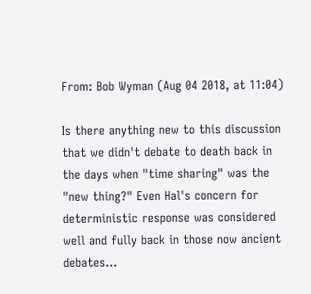From: Bob Wyman (Aug 04 2018, at 11:04)

Is there anything new to this discussion that we didn't debate to death back in the days when "time sharing" was the "new thing?" Even Hal's concern for deterministic response was considered well and fully back in those now ancient debates...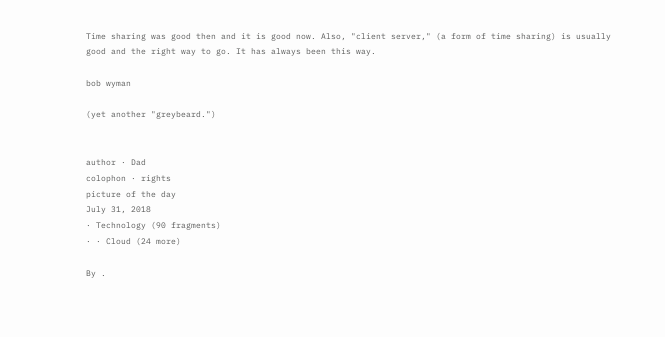Time sharing was good then and it is good now. Also, "client server," (a form of time sharing) is usually good and the right way to go. It has always been this way.

bob wyman

(yet another "greybeard.")


author · Dad
colophon · rights
picture of the day
July 31, 2018
· Technology (90 fragments)
· · Cloud (24 more)

By .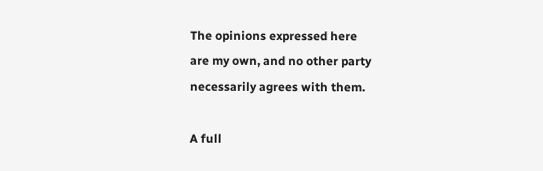The opinions expressed here
are my own, and no other party
necessarily agrees with them.

A full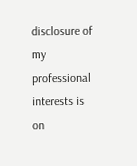disclosure of my
professional interests is
on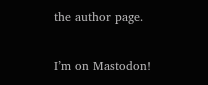the author page.

I’m on Mastodon!